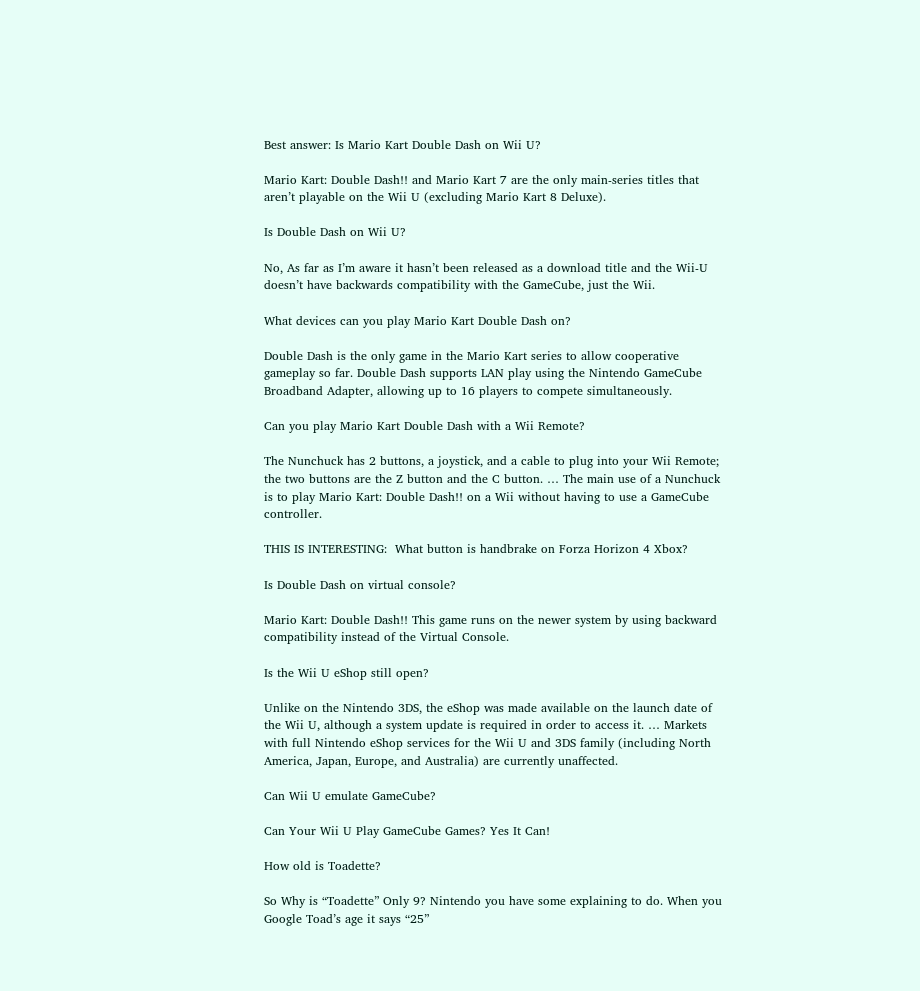Best answer: Is Mario Kart Double Dash on Wii U?

Mario Kart: Double Dash!! and Mario Kart 7 are the only main-series titles that aren’t playable on the Wii U (excluding Mario Kart 8 Deluxe).

Is Double Dash on Wii U?

No, As far as I’m aware it hasn’t been released as a download title and the Wii-U doesn’t have backwards compatibility with the GameCube, just the Wii.

What devices can you play Mario Kart Double Dash on?

Double Dash is the only game in the Mario Kart series to allow cooperative gameplay so far. Double Dash supports LAN play using the Nintendo GameCube Broadband Adapter, allowing up to 16 players to compete simultaneously.

Can you play Mario Kart Double Dash with a Wii Remote?

The Nunchuck has 2 buttons, a joystick, and a cable to plug into your Wii Remote; the two buttons are the Z button and the C button. … The main use of a Nunchuck is to play Mario Kart: Double Dash!! on a Wii without having to use a GameCube controller.

THIS IS INTERESTING:  What button is handbrake on Forza Horizon 4 Xbox?

Is Double Dash on virtual console?

Mario Kart: Double Dash!! This game runs on the newer system by using backward compatibility instead of the Virtual Console.

Is the Wii U eShop still open?

Unlike on the Nintendo 3DS, the eShop was made available on the launch date of the Wii U, although a system update is required in order to access it. … Markets with full Nintendo eShop services for the Wii U and 3DS family (including North America, Japan, Europe, and Australia) are currently unaffected.

Can Wii U emulate GameCube?

Can Your Wii U Play GameCube Games? Yes It Can!

How old is Toadette?

So Why is “Toadette” Only 9? Nintendo you have some explaining to do. When you Google Toad’s age it says “25”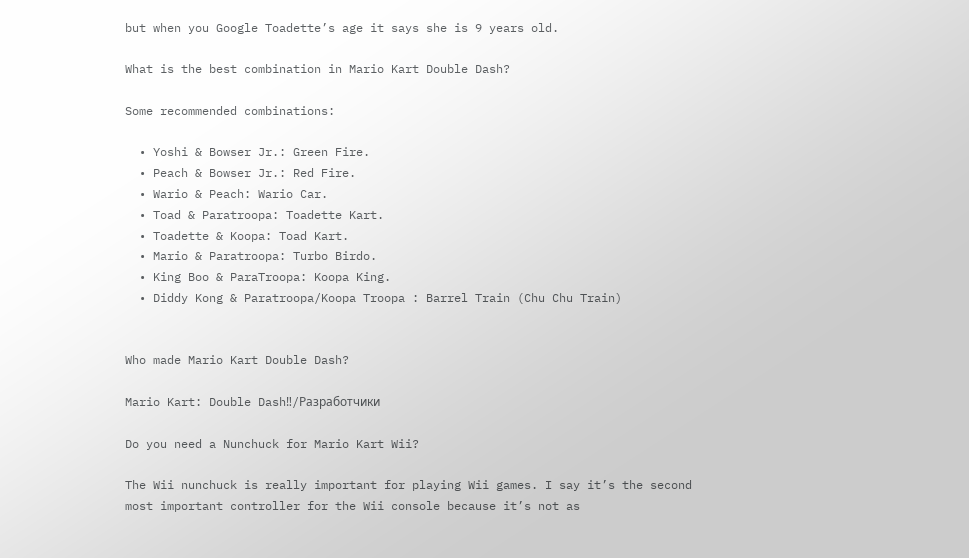but when you Google Toadette’s age it says she is 9 years old.

What is the best combination in Mario Kart Double Dash?

Some recommended combinations:

  • Yoshi & Bowser Jr.: Green Fire.
  • Peach & Bowser Jr.: Red Fire.
  • Wario & Peach: Wario Car.
  • Toad & Paratroopa: Toadette Kart.
  • Toadette & Koopa: Toad Kart.
  • Mario & Paratroopa: Turbo Birdo.
  • King Boo & ParaTroopa: Koopa King.
  • Diddy Kong & Paratroopa/Koopa Troopa : Barrel Train (Chu Chu Train)


Who made Mario Kart Double Dash?

Mario Kart: Double Dash‼/Разработчики

Do you need a Nunchuck for Mario Kart Wii?

The Wii nunchuck is really important for playing Wii games. I say it’s the second most important controller for the Wii console because it’s not as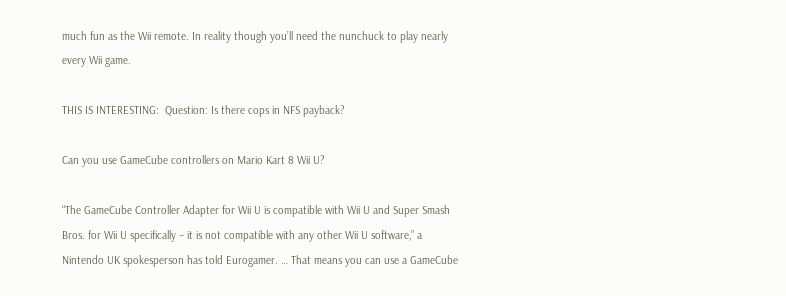much fun as the Wii remote. In reality though you’ll need the nunchuck to play nearly every Wii game.

THIS IS INTERESTING:  Question: Is there cops in NFS payback?

Can you use GameCube controllers on Mario Kart 8 Wii U?

“The GameCube Controller Adapter for Wii U is compatible with Wii U and Super Smash Bros. for Wii U specifically – it is not compatible with any other Wii U software,” a Nintendo UK spokesperson has told Eurogamer. … That means you can use a GameCube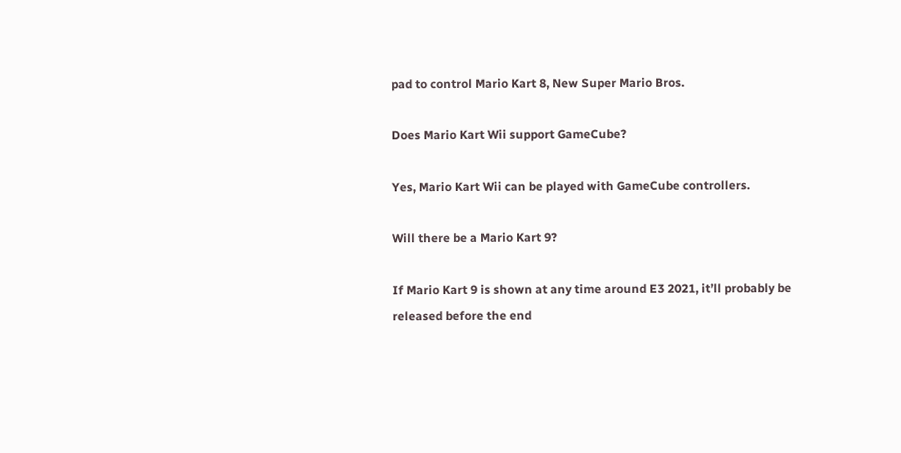pad to control Mario Kart 8, New Super Mario Bros.

Does Mario Kart Wii support GameCube?

Yes, Mario Kart Wii can be played with GameCube controllers.

Will there be a Mario Kart 9?

If Mario Kart 9 is shown at any time around E3 2021, it’ll probably be released before the end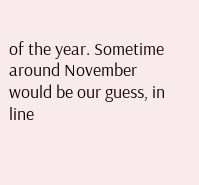of the year. Sometime around November would be our guess, in line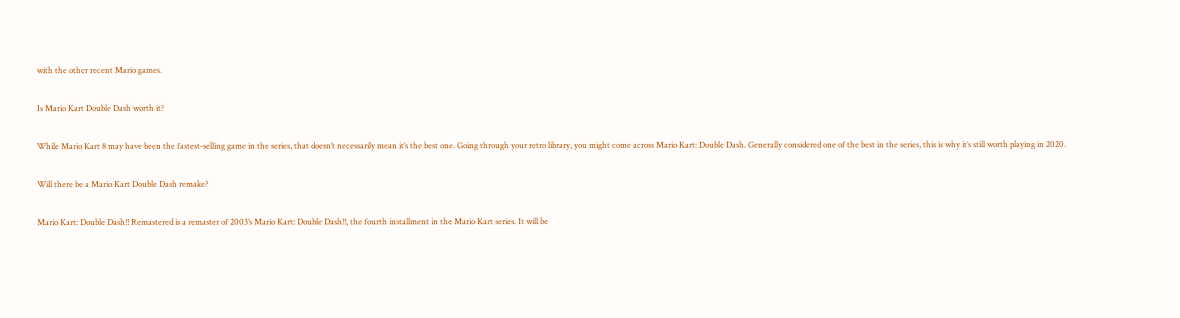with the other recent Mario games.

Is Mario Kart Double Dash worth it?

While Mario Kart 8 may have been the fastest-selling game in the series, that doesn’t necessarily mean it’s the best one. Going through your retro library, you might come across Mario Kart: Double Dash. Generally considered one of the best in the series, this is why it’s still worth playing in 2020.

Will there be a Mario Kart Double Dash remake?

Mario Kart: Double Dash!! Remastered is a remaster of 2003’s Mario Kart: Double Dash!!, the fourth installment in the Mario Kart series. It will be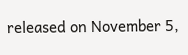released on November 5,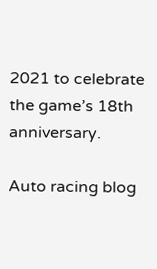2021 to celebrate the game’s 18th anniversary.

Auto racing blog